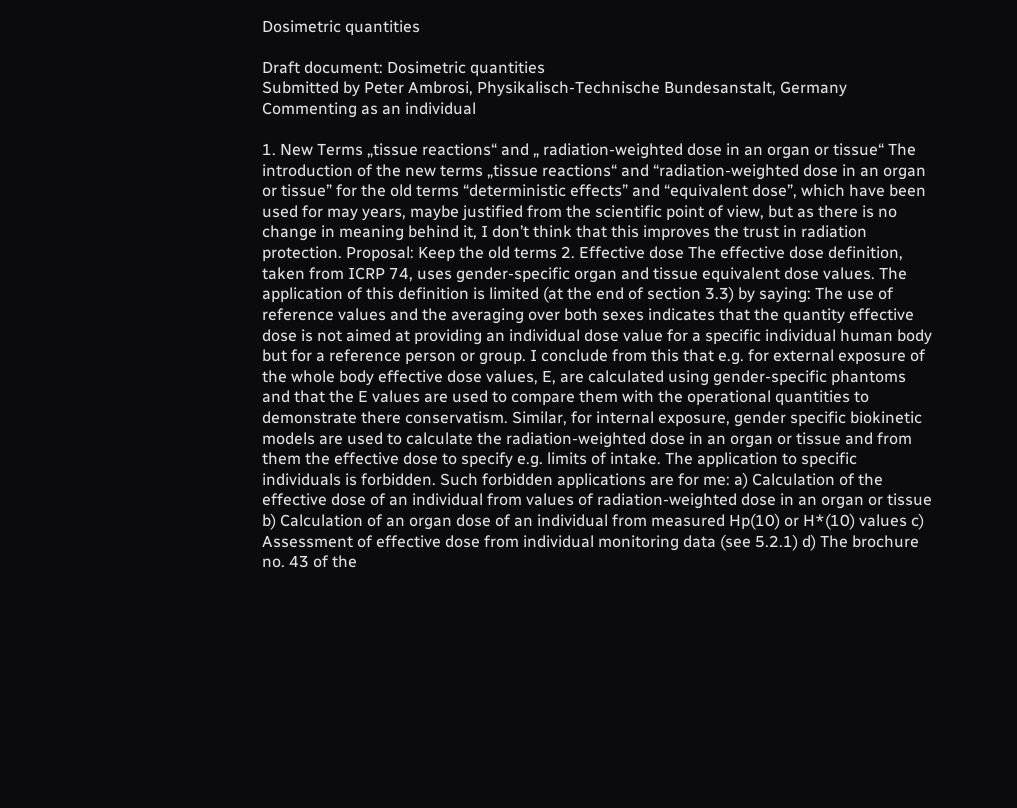Dosimetric quantities

Draft document: Dosimetric quantities
Submitted by Peter Ambrosi, Physikalisch-Technische Bundesanstalt, Germany
Commenting as an individual

1. New Terms „tissue reactions“ and „ radiation-weighted dose in an organ or tissue“ The introduction of the new terms „tissue reactions“ and “radiation-weighted dose in an organ or tissue” for the old terms “deterministic effects” and “equivalent dose”, which have been used for may years, maybe justified from the scientific point of view, but as there is no change in meaning behind it, I don’t think that this improves the trust in radiation protection. Proposal: Keep the old terms 2. Effective dose The effective dose definition, taken from ICRP 74, uses gender-specific organ and tissue equivalent dose values. The application of this definition is limited (at the end of section 3.3) by saying: The use of reference values and the averaging over both sexes indicates that the quantity effective dose is not aimed at providing an individual dose value for a specific individual human body but for a reference person or group. I conclude from this that e.g. for external exposure of the whole body effective dose values, E, are calculated using gender-specific phantoms and that the E values are used to compare them with the operational quantities to demonstrate there conservatism. Similar, for internal exposure, gender specific biokinetic models are used to calculate the radiation-weighted dose in an organ or tissue and from them the effective dose to specify e.g. limits of intake. The application to specific individuals is forbidden. Such forbidden applications are for me: a) Calculation of the effective dose of an individual from values of radiation-weighted dose in an organ or tissue b) Calculation of an organ dose of an individual from measured Hp(10) or H*(10) values c) Assessment of effective dose from individual monitoring data (see 5.2.1) d) The brochure no. 43 of the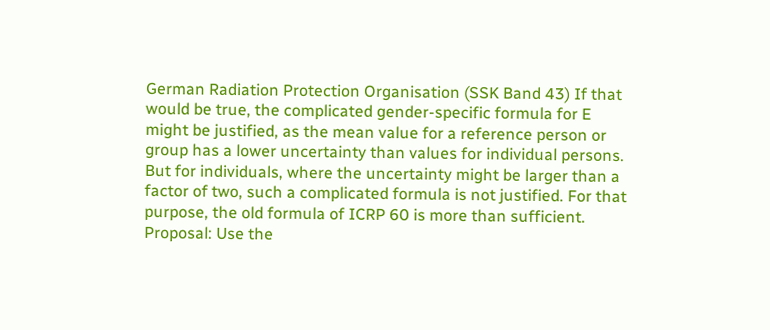German Radiation Protection Organisation (SSK Band 43) If that would be true, the complicated gender-specific formula for E might be justified, as the mean value for a reference person or group has a lower uncertainty than values for individual persons. But for individuals, where the uncertainty might be larger than a factor of two, such a complicated formula is not justified. For that purpose, the old formula of ICRP 60 is more than sufficient. Proposal: Use the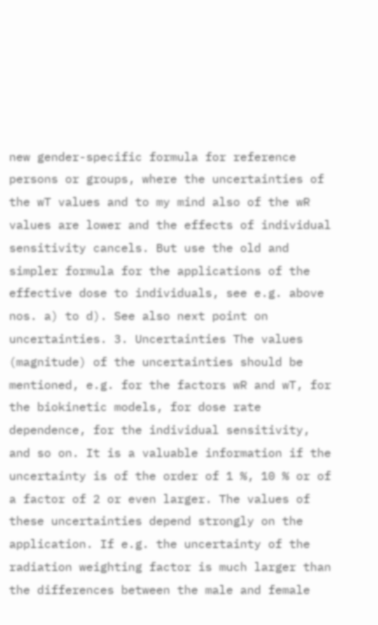new gender-specific formula for reference persons or groups, where the uncertainties of the wT values and to my mind also of the wR values are lower and the effects of individual sensitivity cancels. But use the old and simpler formula for the applications of the effective dose to individuals, see e.g. above nos. a) to d). See also next point on uncertainties. 3. Uncertainties The values (magnitude) of the uncertainties should be mentioned, e.g. for the factors wR and wT, for the biokinetic models, for dose rate dependence, for the individual sensitivity, and so on. It is a valuable information if the uncertainty is of the order of 1 %, 10 % or of a factor of 2 or even larger. The values of these uncertainties depend strongly on the application. If e.g. the uncertainty of the radiation weighting factor is much larger than the differences between the male and female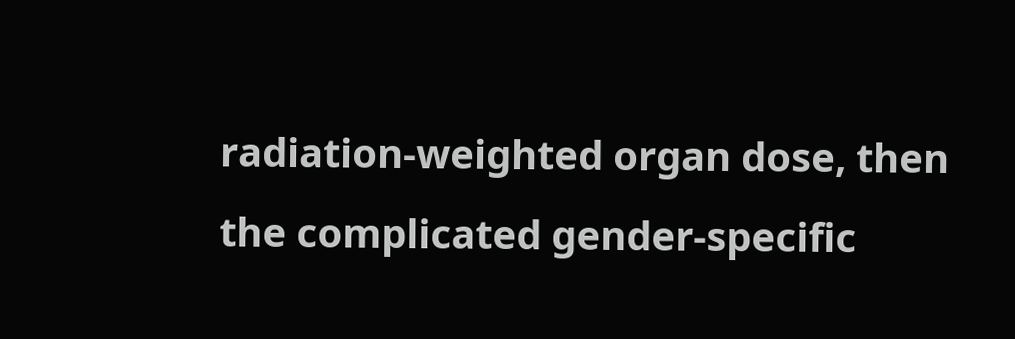radiation-weighted organ dose, then the complicated gender-specific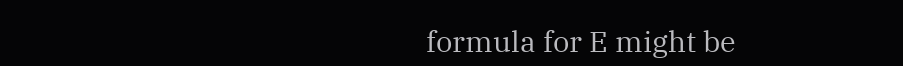formula for E might be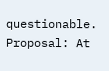questionable. Proposal: At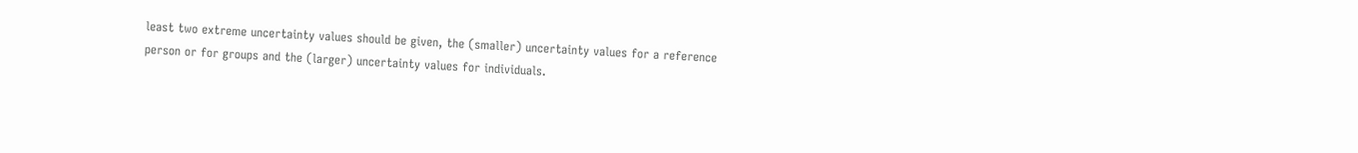least two extreme uncertainty values should be given, the (smaller) uncertainty values for a reference person or for groups and the (larger) uncertainty values for individuals.